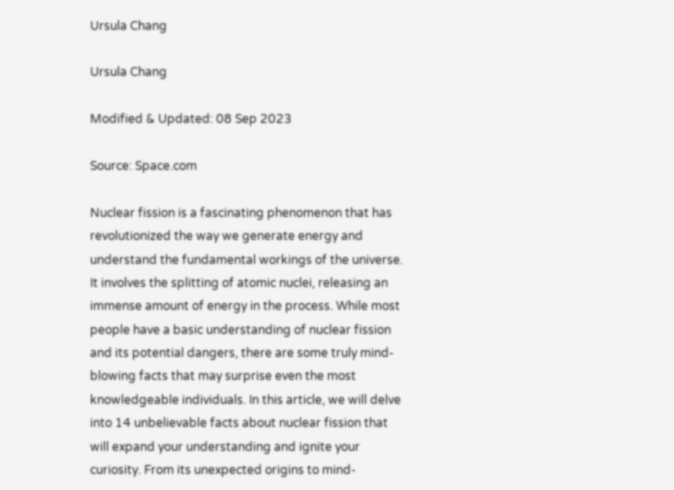Ursula Chang

Ursula Chang

Modified & Updated: 08 Sep 2023

Source: Space.com

Nuclear fission is a fascinating phenomenon that has revolutionized the way we generate energy and understand the fundamental workings of the universe. It involves the splitting of atomic nuclei, releasing an immense amount of energy in the process. While most people have a basic understanding of nuclear fission and its potential dangers, there are some truly mind-blowing facts that may surprise even the most knowledgeable individuals. In this article, we will delve into 14 unbelievable facts about nuclear fission that will expand your understanding and ignite your curiosity. From its unexpected origins to mind-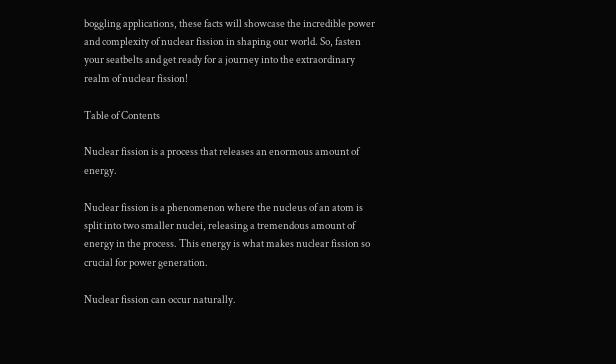boggling applications, these facts will showcase the incredible power and complexity of nuclear fission in shaping our world. So, fasten your seatbelts and get ready for a journey into the extraordinary realm of nuclear fission!

Table of Contents

Nuclear fission is a process that releases an enormous amount of energy.

Nuclear fission is a phenomenon where the nucleus of an atom is split into two smaller nuclei, releasing a tremendous amount of energy in the process. This energy is what makes nuclear fission so crucial for power generation.

Nuclear fission can occur naturally.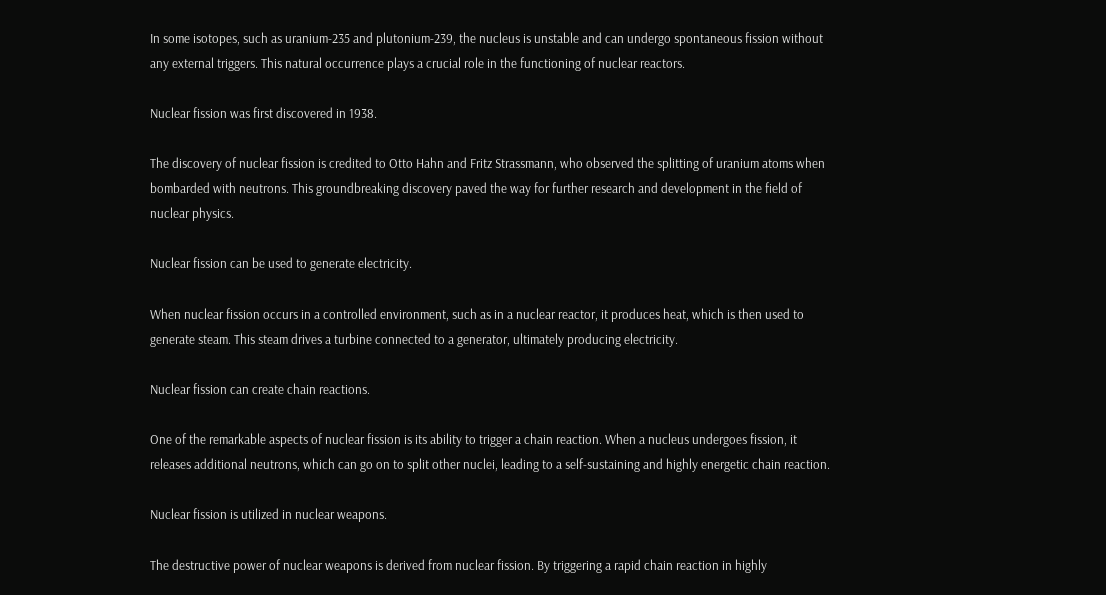In some isotopes, such as uranium-235 and plutonium-239, the nucleus is unstable and can undergo spontaneous fission without any external triggers. This natural occurrence plays a crucial role in the functioning of nuclear reactors.

Nuclear fission was first discovered in 1938.

The discovery of nuclear fission is credited to Otto Hahn and Fritz Strassmann, who observed the splitting of uranium atoms when bombarded with neutrons. This groundbreaking discovery paved the way for further research and development in the field of nuclear physics.

Nuclear fission can be used to generate electricity.

When nuclear fission occurs in a controlled environment, such as in a nuclear reactor, it produces heat, which is then used to generate steam. This steam drives a turbine connected to a generator, ultimately producing electricity.

Nuclear fission can create chain reactions.

One of the remarkable aspects of nuclear fission is its ability to trigger a chain reaction. When a nucleus undergoes fission, it releases additional neutrons, which can go on to split other nuclei, leading to a self-sustaining and highly energetic chain reaction.

Nuclear fission is utilized in nuclear weapons.

The destructive power of nuclear weapons is derived from nuclear fission. By triggering a rapid chain reaction in highly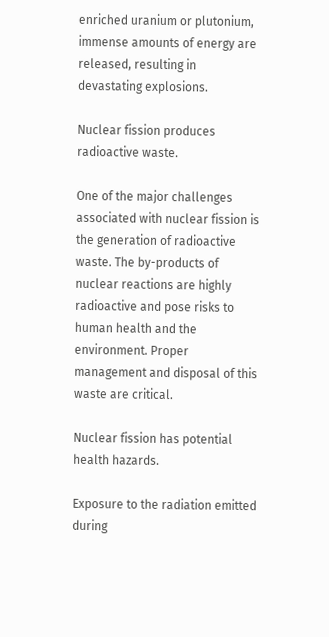enriched uranium or plutonium, immense amounts of energy are released, resulting in devastating explosions.

Nuclear fission produces radioactive waste.

One of the major challenges associated with nuclear fission is the generation of radioactive waste. The by-products of nuclear reactions are highly radioactive and pose risks to human health and the environment. Proper management and disposal of this waste are critical.

Nuclear fission has potential health hazards.

Exposure to the radiation emitted during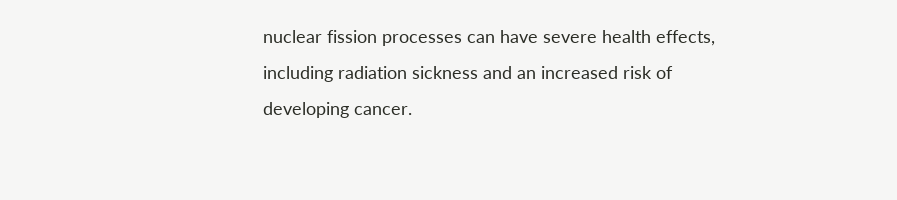nuclear fission processes can have severe health effects, including radiation sickness and an increased risk of developing cancer.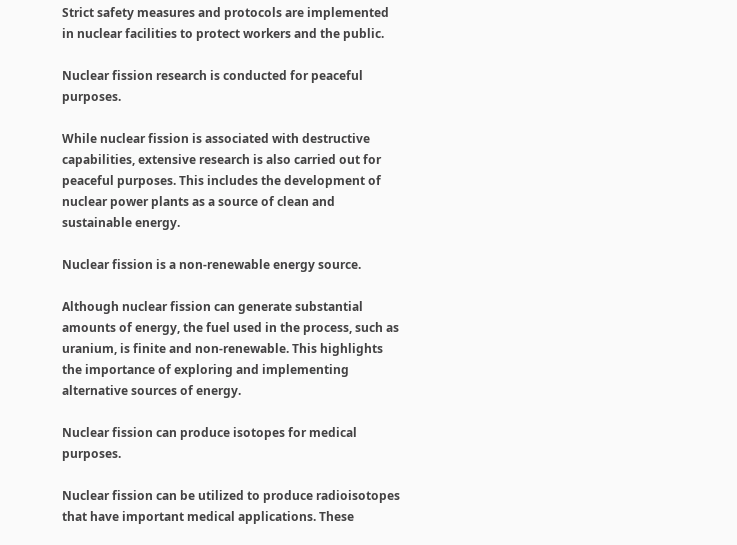Strict safety measures and protocols are implemented in nuclear facilities to protect workers and the public.

Nuclear fission research is conducted for peaceful purposes.

While nuclear fission is associated with destructive capabilities, extensive research is also carried out for peaceful purposes. This includes the development of nuclear power plants as a source of clean and sustainable energy.

Nuclear fission is a non-renewable energy source.

Although nuclear fission can generate substantial amounts of energy, the fuel used in the process, such as uranium, is finite and non-renewable. This highlights the importance of exploring and implementing alternative sources of energy.

Nuclear fission can produce isotopes for medical purposes.

Nuclear fission can be utilized to produce radioisotopes that have important medical applications. These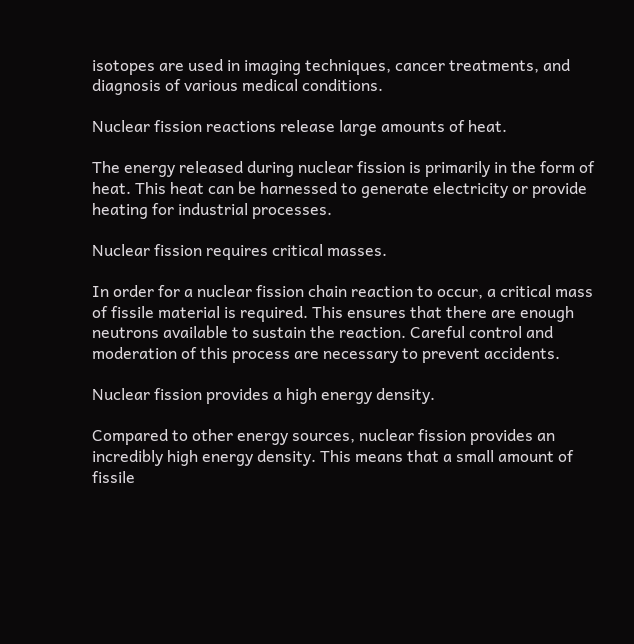isotopes are used in imaging techniques, cancer treatments, and diagnosis of various medical conditions.

Nuclear fission reactions release large amounts of heat.

The energy released during nuclear fission is primarily in the form of heat. This heat can be harnessed to generate electricity or provide heating for industrial processes.

Nuclear fission requires critical masses.

In order for a nuclear fission chain reaction to occur, a critical mass of fissile material is required. This ensures that there are enough neutrons available to sustain the reaction. Careful control and moderation of this process are necessary to prevent accidents.

Nuclear fission provides a high energy density.

Compared to other energy sources, nuclear fission provides an incredibly high energy density. This means that a small amount of fissile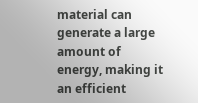material can generate a large amount of energy, making it an efficient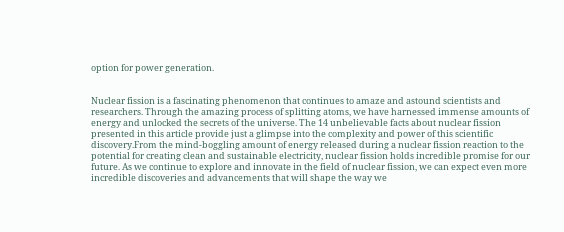option for power generation.


Nuclear fission is a fascinating phenomenon that continues to amaze and astound scientists and researchers. Through the amazing process of splitting atoms, we have harnessed immense amounts of energy and unlocked the secrets of the universe. The 14 unbelievable facts about nuclear fission presented in this article provide just a glimpse into the complexity and power of this scientific discovery.From the mind-boggling amount of energy released during a nuclear fission reaction to the potential for creating clean and sustainable electricity, nuclear fission holds incredible promise for our future. As we continue to explore and innovate in the field of nuclear fission, we can expect even more incredible discoveries and advancements that will shape the way we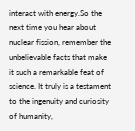interact with energy.So the next time you hear about nuclear fission, remember the unbelievable facts that make it such a remarkable feat of science. It truly is a testament to the ingenuity and curiosity of humanity,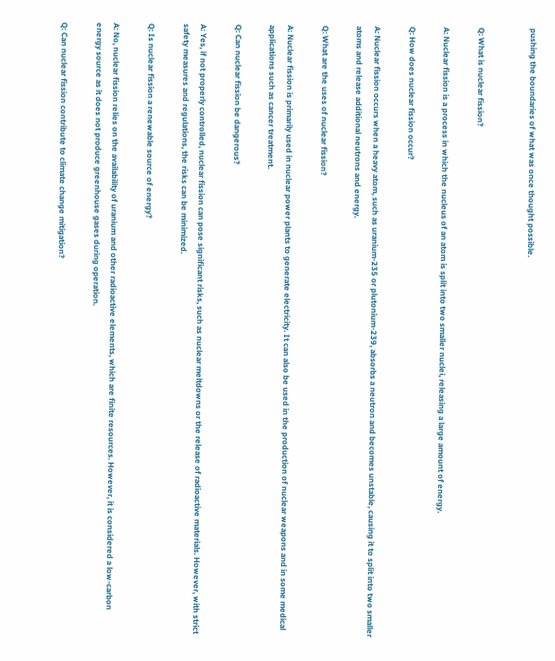pushing the boundaries of what was once thought possible.


Q: What is nuclear fission?

A: Nuclear fission is a process in which the nucleus of an atom is split into two smaller nuclei, releasing a large amount of energy.

Q: How does nuclear fission occur?

A: Nuclear fission occurs when a heavy atom, such as uranium-235 or plutonium-239, absorbs a neutron and becomes unstable, causing it to split into two smaller atoms and release additional neutrons and energy.

Q: What are the uses of nuclear fission?

A: Nuclear fission is primarily used in nuclear power plants to generate electricity. It can also be used in the production of nuclear weapons and in some medical applications such as cancer treatment.

Q: Can nuclear fission be dangerous?

A: Yes, if not properly controlled, nuclear fission can pose significant risks, such as nuclear meltdowns or the release of radioactive materials. However, with strict safety measures and regulations, the risks can be minimized.

Q: Is nuclear fission a renewable source of energy?

A: No, nuclear fission relies on the availability of uranium and other radioactive elements, which are finite resources. However, it is considered a low-carbon energy source as it does not produce greenhouse gases during operation.

Q: Can nuclear fission contribute to climate change mitigation?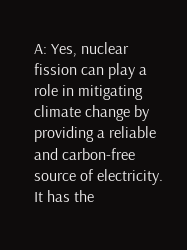A: Yes, nuclear fission can play a role in mitigating climate change by providing a reliable and carbon-free source of electricity. It has the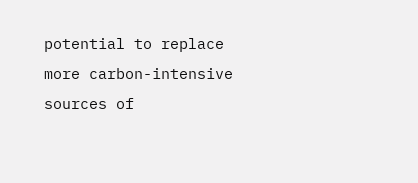potential to replace more carbon-intensive sources of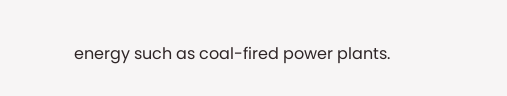energy such as coal-fired power plants.